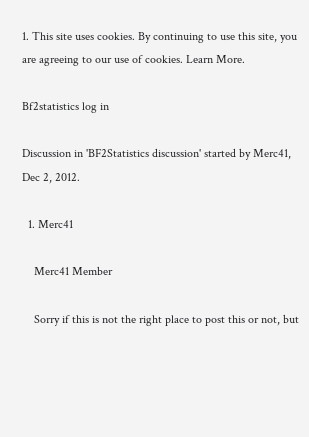1. This site uses cookies. By continuing to use this site, you are agreeing to our use of cookies. Learn More.

Bf2statistics log in

Discussion in 'BF2Statistics discussion' started by Merc41, Dec 2, 2012.

  1. Merc41

    Merc41 Member

    Sorry if this is not the right place to post this or not, but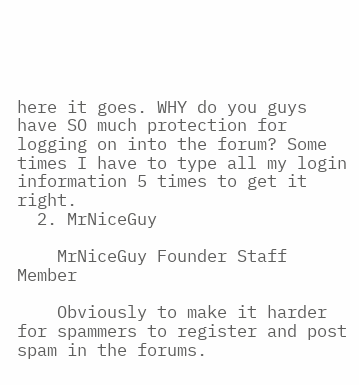here it goes. WHY do you guys have SO much protection for logging on into the forum? Some times I have to type all my login information 5 times to get it right.
  2. MrNiceGuy

    MrNiceGuy Founder Staff Member

    Obviously to make it harder for spammers to register and post spam in the forums.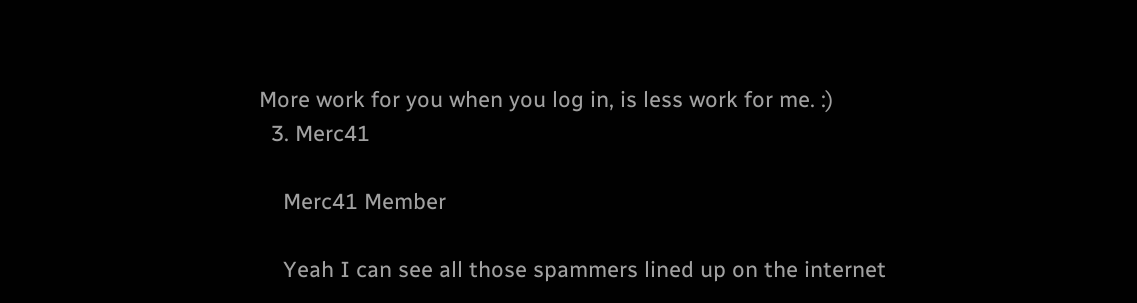More work for you when you log in, is less work for me. :)
  3. Merc41

    Merc41 Member

    Yeah I can see all those spammers lined up on the internet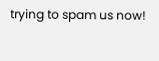trying to spam us now!